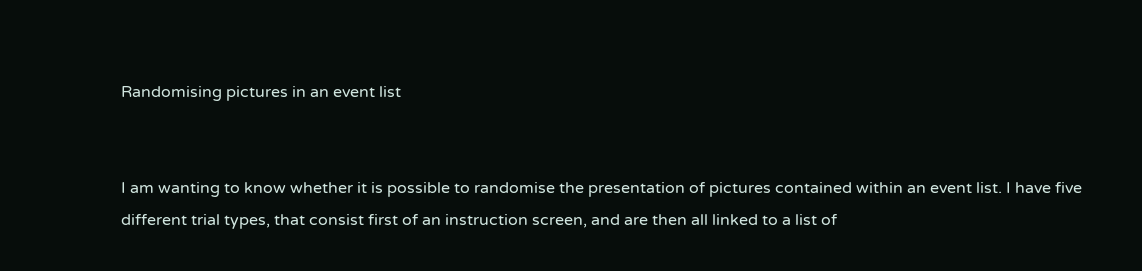Randomising pictures in an event list


I am wanting to know whether it is possible to randomise the presentation of pictures contained within an event list. I have five different trial types, that consist first of an instruction screen, and are then all linked to a list of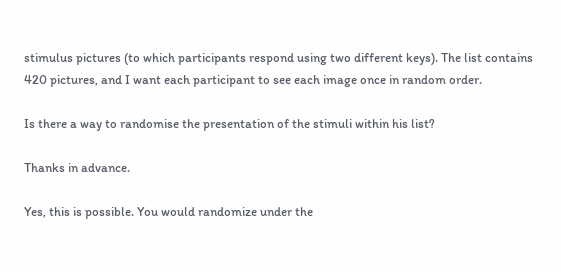stimulus pictures (to which participants respond using two different keys). The list contains 420 pictures, and I want each participant to see each image once in random order.

Is there a way to randomise the presentation of the stimuli within his list?

Thanks in advance.

Yes, this is possible. You would randomize under the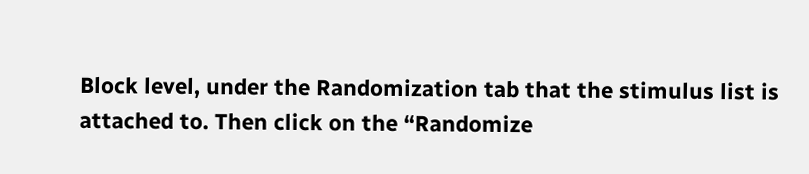Block level, under the Randomization tab that the stimulus list is attached to. Then click on the “Randomize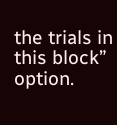the trials in this block” option.